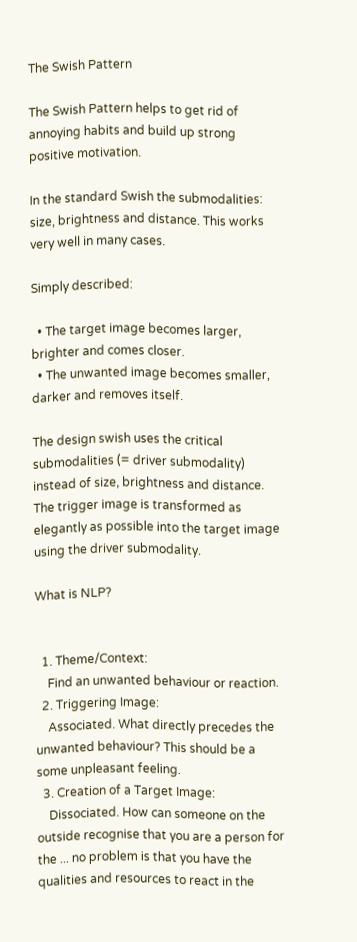The Swish Pattern

The Swish Pattern helps to get rid of annoying habits and build up strong positive motivation.

In the standard Swish the submodalities: size, brightness and distance. This works very well in many cases.

Simply described:

  • The target image becomes larger, brighter and comes closer.
  • The unwanted image becomes smaller, darker and removes itself.

The design swish uses the critical submodalities (= driver submodality) instead of size, brightness and distance. The trigger image is transformed as elegantly as possible into the target image using the driver submodality.

What is NLP?


  1. Theme/Context:
    Find an unwanted behaviour or reaction.
  2. Triggering Image:
    Associated. What directly precedes the unwanted behaviour? This should be a some unpleasant feeling.
  3. Creation of a Target Image:
    Dissociated. How can someone on the outside recognise that you are a person for the ... no problem is that you have the qualities and resources to react in the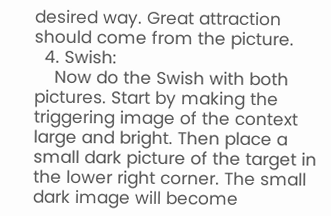desired way. Great attraction should come from the picture.
  4. Swish:
    Now do the Swish with both pictures. Start by making the triggering image of the context large and bright. Then place a small dark picture of the target in the lower right corner. The small dark image will become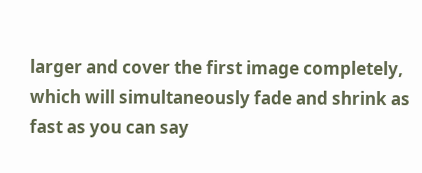larger and cover the first image completely, which will simultaneously fade and shrink as fast as you can say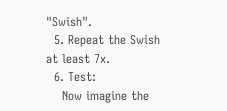"Swish".
  5. Repeat the Swish at least 7x.
  6. Test:
    Now imagine the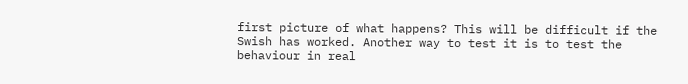first picture of what happens? This will be difficult if the Swish has worked. Another way to test it is to test the behaviour in real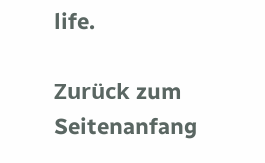life.

Zurück zum Seitenanfang